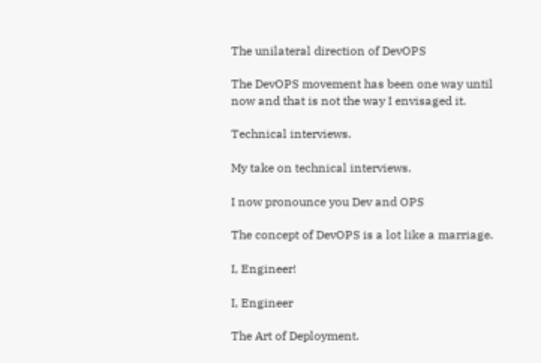The unilateral direction of DevOPS

The DevOPS movement has been one way until now and that is not the way I envisaged it.

Technical interviews.

My take on technical interviews.

I now pronounce you Dev and OPS

The concept of DevOPS is a lot like a marriage.

I, Engineer!

I, Engineer

The Art of Deployment.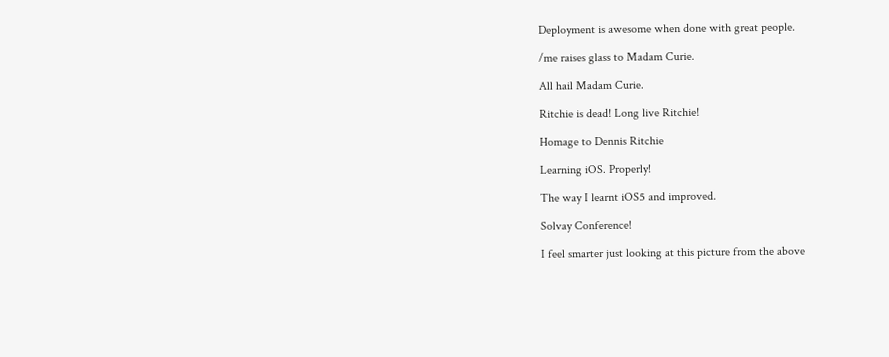Deployment is awesome when done with great people.

/me raises glass to Madam Curie.

All hail Madam Curie.

Ritchie is dead! Long live Ritchie!

Homage to Dennis Ritchie

Learning iOS. Properly!

The way I learnt iOS5 and improved.

Solvay Conference!

I feel smarter just looking at this picture from the above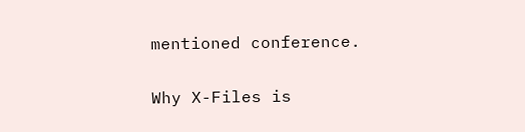mentioned conference.

Why X-Files is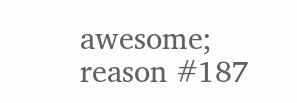awesome; reason #187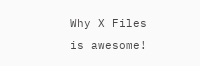Why X Files is awesome!